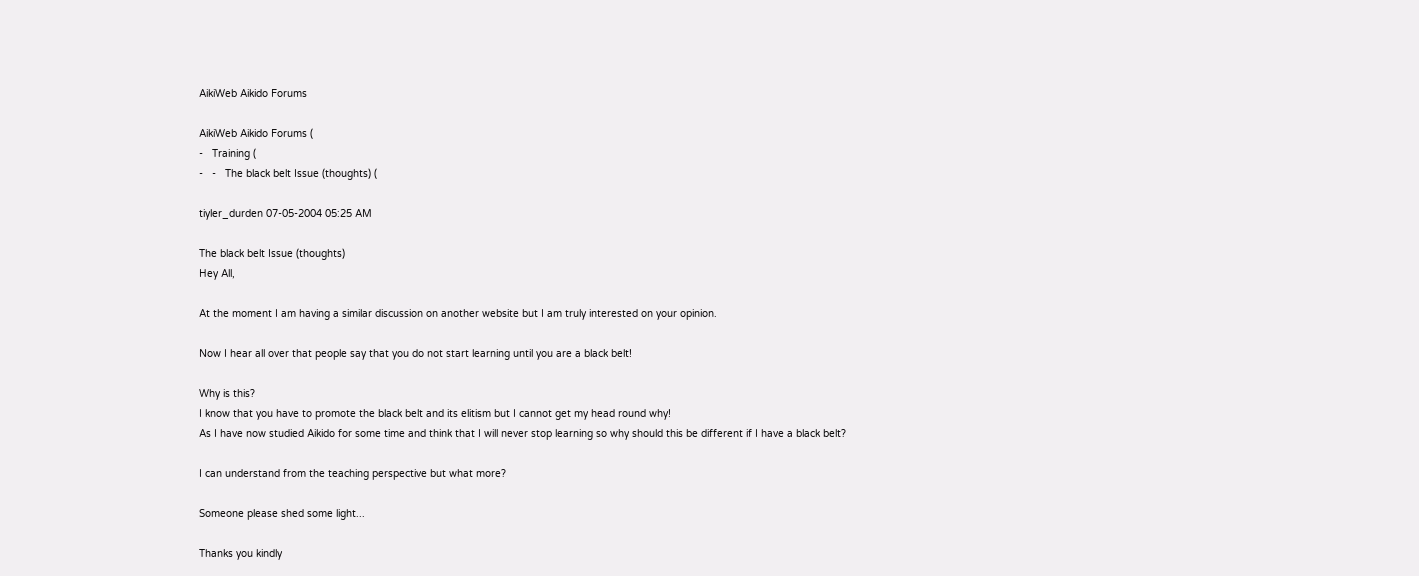AikiWeb Aikido Forums

AikiWeb Aikido Forums (
-   Training (
-   -   The black belt Issue (thoughts) (

tiyler_durden 07-05-2004 05:25 AM

The black belt Issue (thoughts)
Hey All,

At the moment I am having a similar discussion on another website but I am truly interested on your opinion.

Now I hear all over that people say that you do not start learning until you are a black belt!

Why is this?
I know that you have to promote the black belt and its elitism but I cannot get my head round why!
As I have now studied Aikido for some time and think that I will never stop learning so why should this be different if I have a black belt?

I can understand from the teaching perspective but what more?

Someone please shed some light...

Thanks you kindly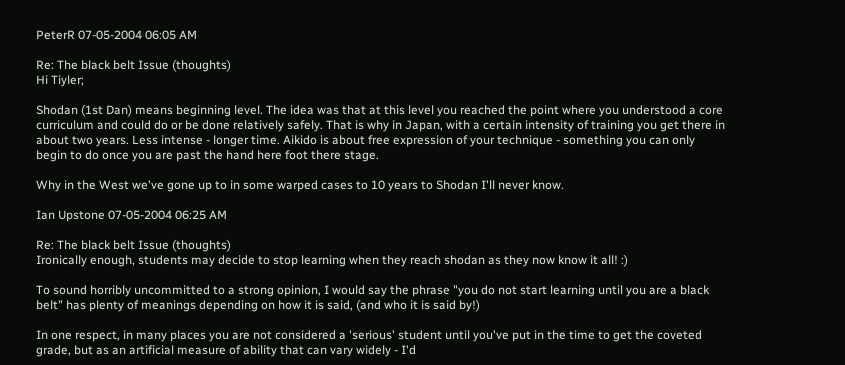PeterR 07-05-2004 06:05 AM

Re: The black belt Issue (thoughts)
Hi Tiyler;

Shodan (1st Dan) means beginning level. The idea was that at this level you reached the point where you understood a core curriculum and could do or be done relatively safely. That is why in Japan, with a certain intensity of training you get there in about two years. Less intense - longer time. Aikido is about free expression of your technique - something you can only begin to do once you are past the hand here foot there stage.

Why in the West we've gone up to in some warped cases to 10 years to Shodan I'll never know.

Ian Upstone 07-05-2004 06:25 AM

Re: The black belt Issue (thoughts)
Ironically enough, students may decide to stop learning when they reach shodan as they now know it all! :)

To sound horribly uncommitted to a strong opinion, I would say the phrase "you do not start learning until you are a black belt" has plenty of meanings depending on how it is said, (and who it is said by!)

In one respect, in many places you are not considered a 'serious' student until you've put in the time to get the coveted grade, but as an artificial measure of ability that can vary widely - I'd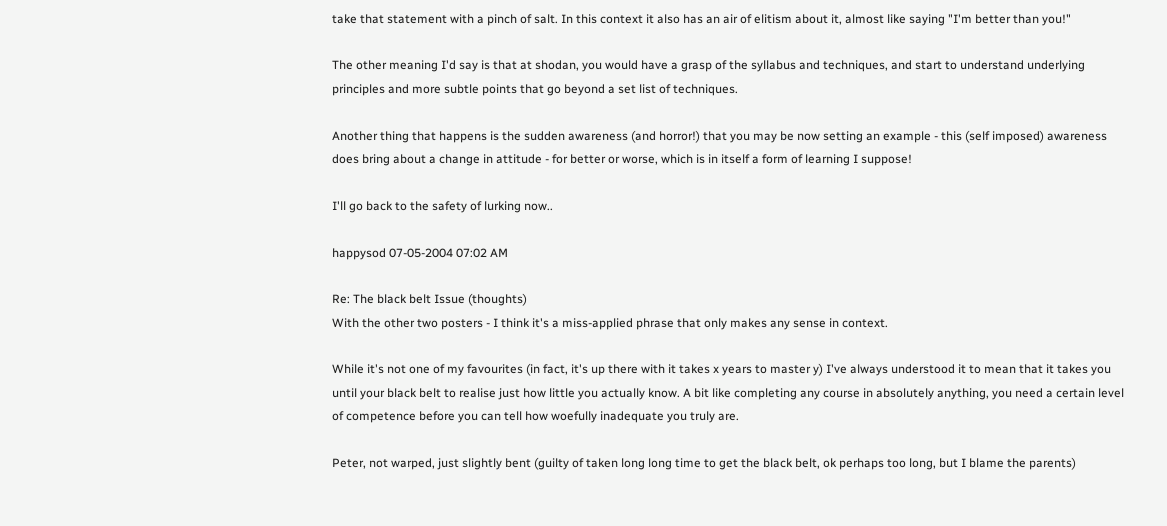take that statement with a pinch of salt. In this context it also has an air of elitism about it, almost like saying "I'm better than you!"

The other meaning I'd say is that at shodan, you would have a grasp of the syllabus and techniques, and start to understand underlying principles and more subtle points that go beyond a set list of techniques.

Another thing that happens is the sudden awareness (and horror!) that you may be now setting an example - this (self imposed) awareness does bring about a change in attitude - for better or worse, which is in itself a form of learning I suppose!

I'll go back to the safety of lurking now..

happysod 07-05-2004 07:02 AM

Re: The black belt Issue (thoughts)
With the other two posters - I think it's a miss-applied phrase that only makes any sense in context.

While it's not one of my favourites (in fact, it's up there with it takes x years to master y) I've always understood it to mean that it takes you until your black belt to realise just how little you actually know. A bit like completing any course in absolutely anything, you need a certain level of competence before you can tell how woefully inadequate you truly are.

Peter, not warped, just slightly bent (guilty of taken long long time to get the black belt, ok perhaps too long, but I blame the parents)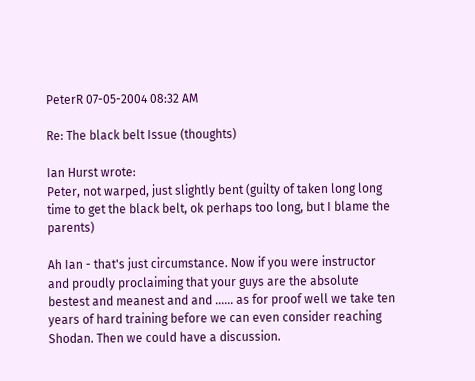PeterR 07-05-2004 08:32 AM

Re: The black belt Issue (thoughts)

Ian Hurst wrote:
Peter, not warped, just slightly bent (guilty of taken long long time to get the black belt, ok perhaps too long, but I blame the parents)

Ah Ian - that's just circumstance. Now if you were instructor and proudly proclaiming that your guys are the absolute bestest and meanest and and ...... as for proof well we take ten years of hard training before we can even consider reaching Shodan. Then we could have a discussion.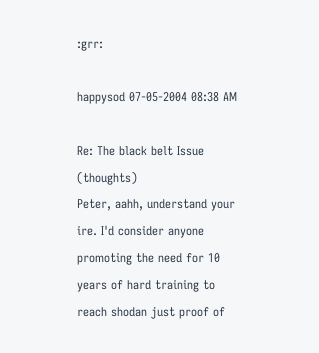:grr:

happysod 07-05-2004 08:38 AM

Re: The black belt Issue (thoughts)
Peter, aahh, understand your ire. I'd consider anyone promoting the need for 10 years of hard training to reach shodan just proof of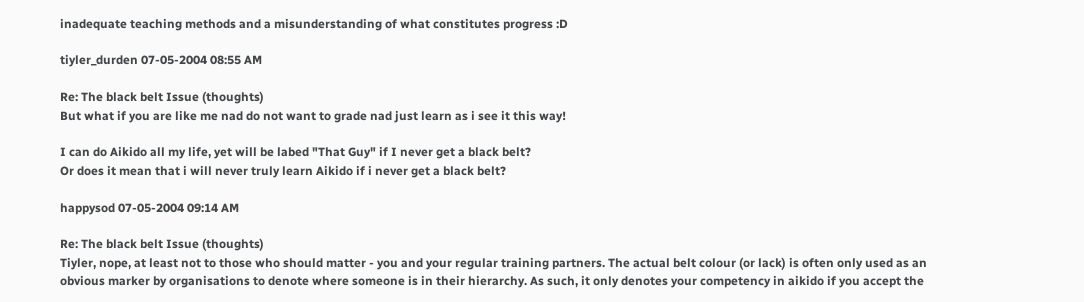inadequate teaching methods and a misunderstanding of what constitutes progress :D

tiyler_durden 07-05-2004 08:55 AM

Re: The black belt Issue (thoughts)
But what if you are like me nad do not want to grade nad just learn as i see it this way!

I can do Aikido all my life, yet will be labed "That Guy" if I never get a black belt?
Or does it mean that i will never truly learn Aikido if i never get a black belt?

happysod 07-05-2004 09:14 AM

Re: The black belt Issue (thoughts)
Tiyler, nope, at least not to those who should matter - you and your regular training partners. The actual belt colour (or lack) is often only used as an obvious marker by organisations to denote where someone is in their hierarchy. As such, it only denotes your competency in aikido if you accept the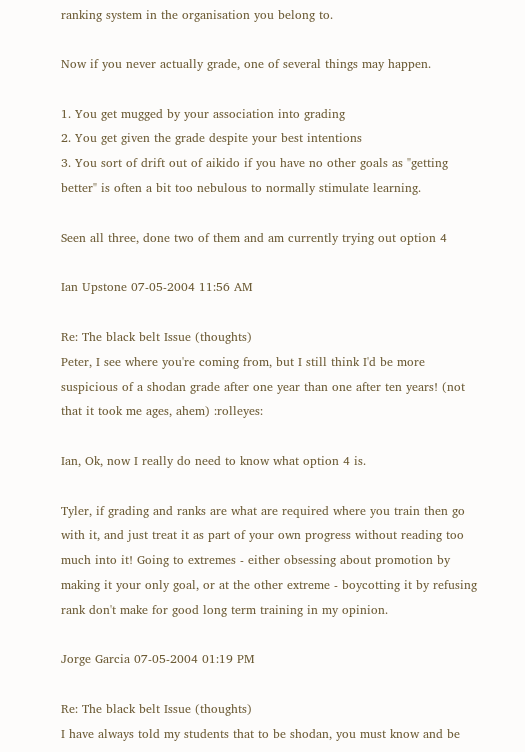ranking system in the organisation you belong to.

Now if you never actually grade, one of several things may happen.

1. You get mugged by your association into grading
2. You get given the grade despite your best intentions
3. You sort of drift out of aikido if you have no other goals as "getting better" is often a bit too nebulous to normally stimulate learning.

Seen all three, done two of them and am currently trying out option 4

Ian Upstone 07-05-2004 11:56 AM

Re: The black belt Issue (thoughts)
Peter, I see where you're coming from, but I still think I'd be more suspicious of a shodan grade after one year than one after ten years! (not that it took me ages, ahem) :rolleyes:

Ian, Ok, now I really do need to know what option 4 is.

Tyler, if grading and ranks are what are required where you train then go with it, and just treat it as part of your own progress without reading too much into it! Going to extremes - either obsessing about promotion by making it your only goal, or at the other extreme - boycotting it by refusing rank don't make for good long term training in my opinion.

Jorge Garcia 07-05-2004 01:19 PM

Re: The black belt Issue (thoughts)
I have always told my students that to be shodan, you must know and be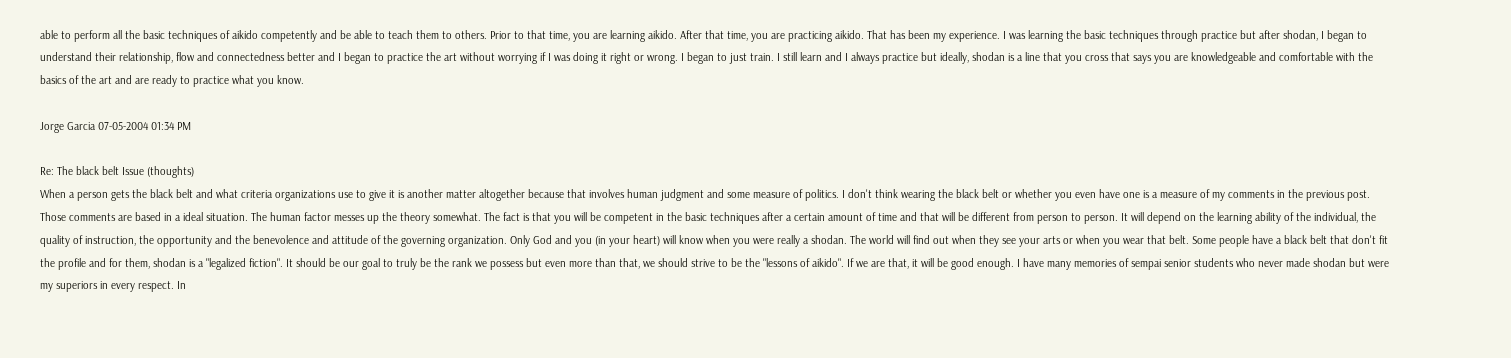able to perform all the basic techniques of aikido competently and be able to teach them to others. Prior to that time, you are learning aikido. After that time, you are practicing aikido. That has been my experience. I was learning the basic techniques through practice but after shodan, I began to understand their relationship, flow and connectedness better and I began to practice the art without worrying if I was doing it right or wrong. I began to just train. I still learn and I always practice but ideally, shodan is a line that you cross that says you are knowledgeable and comfortable with the basics of the art and are ready to practice what you know.

Jorge Garcia 07-05-2004 01:34 PM

Re: The black belt Issue (thoughts)
When a person gets the black belt and what criteria organizations use to give it is another matter altogether because that involves human judgment and some measure of politics. I don't think wearing the black belt or whether you even have one is a measure of my comments in the previous post. Those comments are based in a ideal situation. The human factor messes up the theory somewhat. The fact is that you will be competent in the basic techniques after a certain amount of time and that will be different from person to person. It will depend on the learning ability of the individual, the quality of instruction, the opportunity and the benevolence and attitude of the governing organization. Only God and you (in your heart) will know when you were really a shodan. The world will find out when they see your arts or when you wear that belt. Some people have a black belt that don't fit the profile and for them, shodan is a "legalized fiction". It should be our goal to truly be the rank we possess but even more than that, we should strive to be the "lessons of aikido". If we are that, it will be good enough. I have many memories of sempai senior students who never made shodan but were my superiors in every respect. In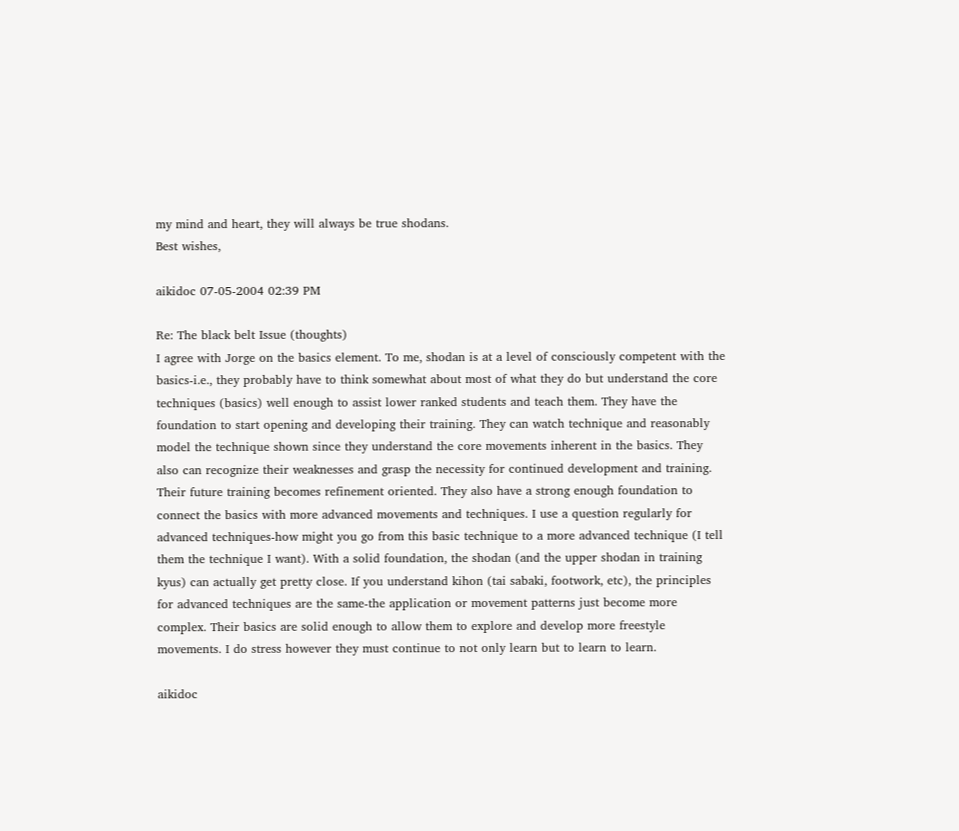my mind and heart, they will always be true shodans.
Best wishes,

aikidoc 07-05-2004 02:39 PM

Re: The black belt Issue (thoughts)
I agree with Jorge on the basics element. To me, shodan is at a level of consciously competent with the basics-i.e., they probably have to think somewhat about most of what they do but understand the core techniques (basics) well enough to assist lower ranked students and teach them. They have the foundation to start opening and developing their training. They can watch technique and reasonably model the technique shown since they understand the core movements inherent in the basics. They also can recognize their weaknesses and grasp the necessity for continued development and training. Their future training becomes refinement oriented. They also have a strong enough foundation to connect the basics with more advanced movements and techniques. I use a question regularly for advanced techniques-how might you go from this basic technique to a more advanced technique (I tell them the technique I want). With a solid foundation, the shodan (and the upper shodan in training kyus) can actually get pretty close. If you understand kihon (tai sabaki, footwork, etc), the principles for advanced techniques are the same-the application or movement patterns just become more complex. Their basics are solid enough to allow them to explore and develop more freestyle movements. I do stress however they must continue to not only learn but to learn to learn.

aikidoc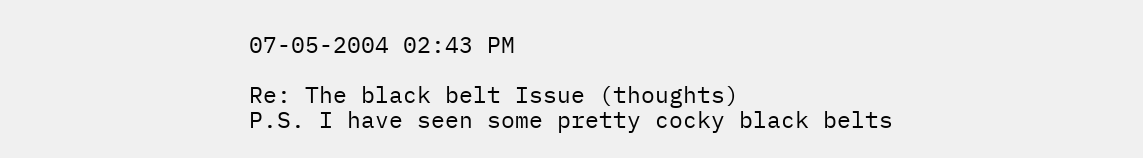07-05-2004 02:43 PM

Re: The black belt Issue (thoughts)
P.S. I have seen some pretty cocky black belts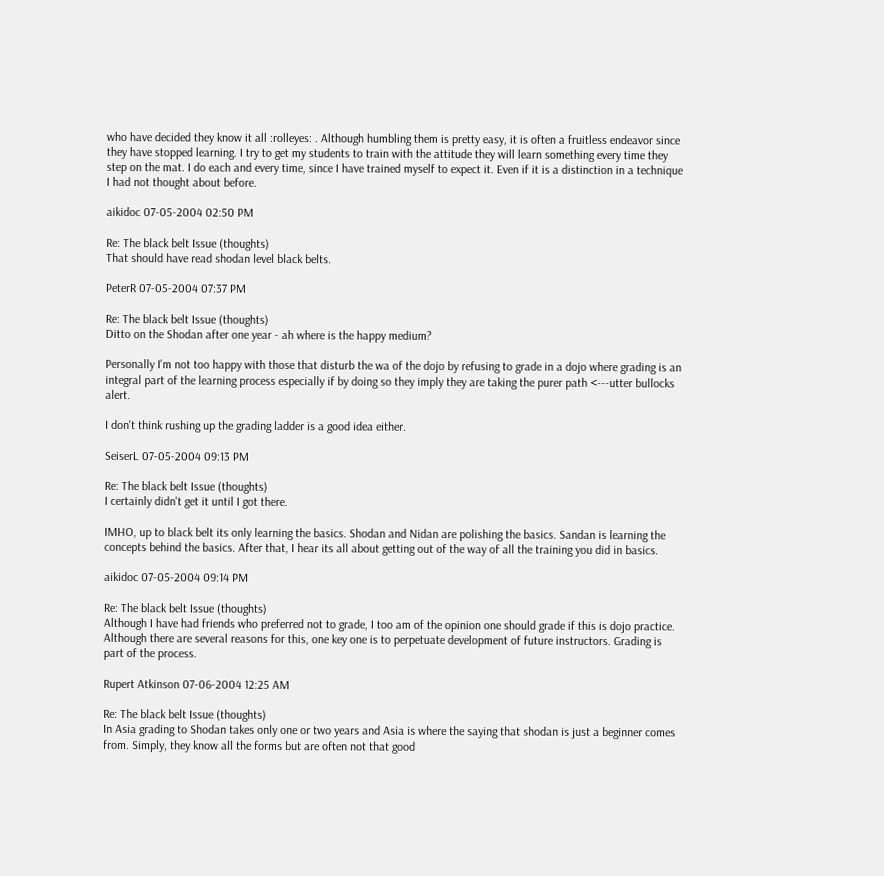who have decided they know it all :rolleyes: . Although humbling them is pretty easy, it is often a fruitless endeavor since they have stopped learning. I try to get my students to train with the attitude they will learn something every time they step on the mat. I do each and every time, since I have trained myself to expect it. Even if it is a distinction in a technique I had not thought about before.

aikidoc 07-05-2004 02:50 PM

Re: The black belt Issue (thoughts)
That should have read shodan level black belts.

PeterR 07-05-2004 07:37 PM

Re: The black belt Issue (thoughts)
Ditto on the Shodan after one year - ah where is the happy medium?

Personally I'm not too happy with those that disturb the wa of the dojo by refusing to grade in a dojo where grading is an integral part of the learning process especially if by doing so they imply they are taking the purer path <---utter bullocks alert.

I don't think rushing up the grading ladder is a good idea either.

SeiserL 07-05-2004 09:13 PM

Re: The black belt Issue (thoughts)
I certainly didn't get it until I got there.

IMHO, up to black belt its only learning the basics. Shodan and Nidan are polishing the basics. Sandan is learning the concepts behind the basics. After that, I hear its all about getting out of the way of all the training you did in basics.

aikidoc 07-05-2004 09:14 PM

Re: The black belt Issue (thoughts)
Although I have had friends who preferred not to grade, I too am of the opinion one should grade if this is dojo practice. Although there are several reasons for this, one key one is to perpetuate development of future instructors. Grading is part of the process.

Rupert Atkinson 07-06-2004 12:25 AM

Re: The black belt Issue (thoughts)
In Asia grading to Shodan takes only one or two years and Asia is where the saying that shodan is just a beginner comes from. Simply, they know all the forms but are often not that good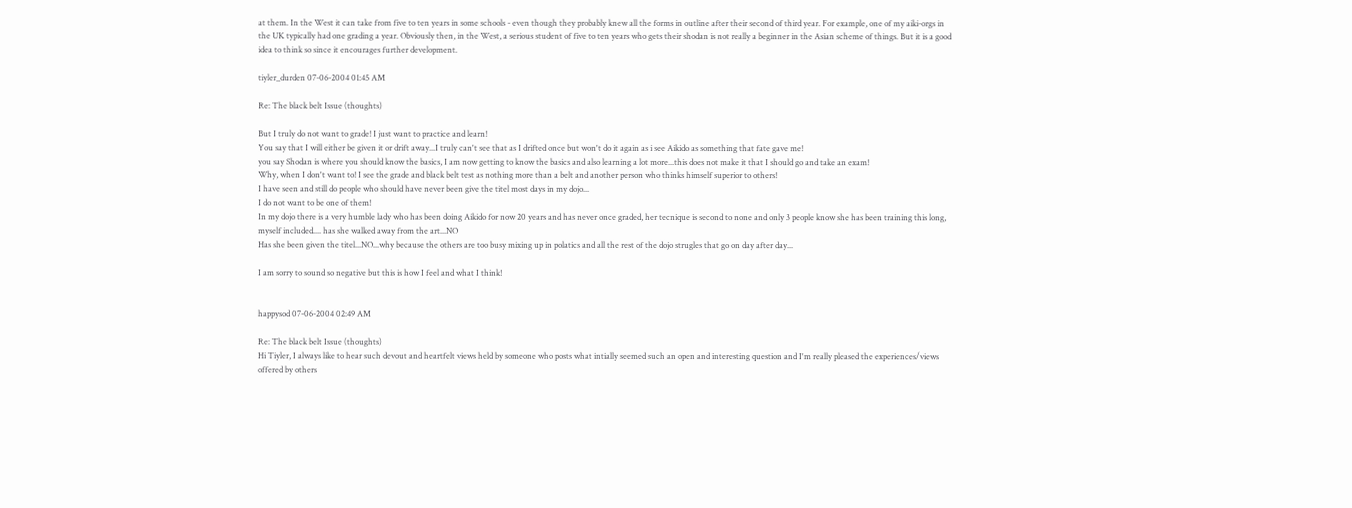at them. In the West it can take from five to ten years in some schools - even though they probably knew all the forms in outline after their second of third year. For example, one of my aiki-orgs in the UK typically had one grading a year. Obviously then, in the West, a serious student of five to ten years who gets their shodan is not really a beginner in the Asian scheme of things. But it is a good idea to think so since it encourages further development.

tiyler_durden 07-06-2004 01:45 AM

Re: The black belt Issue (thoughts)

But I truly do not want to grade! I just want to practice and learn!
You say that I will either be given it or drift away...I truly can't see that as I drifted once but won't do it again as i see Aikido as something that fate gave me!
you say Shodan is where you should know the basics, I am now getting to know the basics and also learning a lot more...this does not make it that I should go and take an exam!
Why, when I don't want to! I see the grade and black belt test as nothing more than a belt and another person who thinks himself superior to others!
I have seen and still do people who should have never been give the titel most days in my dojo...
I do not want to be one of them!
In my dojo there is a very humble lady who has been doing Aikido for now 20 years and has never once graded, her tecnique is second to none and only 3 people know she has been training this long, myself included.... has she walked away from the art...NO
Has she been given the titel...NO...why because the others are too busy mixing up in polatics and all the rest of the dojo strugles that go on day after day...

I am sorry to sound so negative but this is how I feel and what I think!


happysod 07-06-2004 02:49 AM

Re: The black belt Issue (thoughts)
Hi Tiyler, I always like to hear such devout and heartfelt views held by someone who posts what intially seemed such an open and interesting question and I'm really pleased the experiences/views offered by others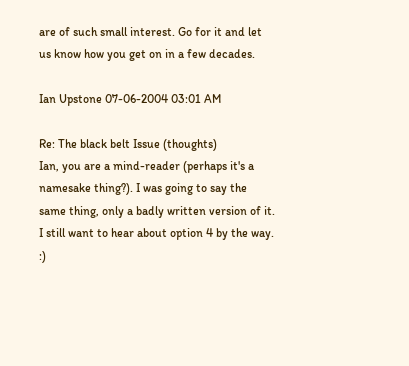are of such small interest. Go for it and let us know how you get on in a few decades.

Ian Upstone 07-06-2004 03:01 AM

Re: The black belt Issue (thoughts)
Ian, you are a mind-reader (perhaps it's a namesake thing?). I was going to say the same thing, only a badly written version of it. I still want to hear about option 4 by the way. :)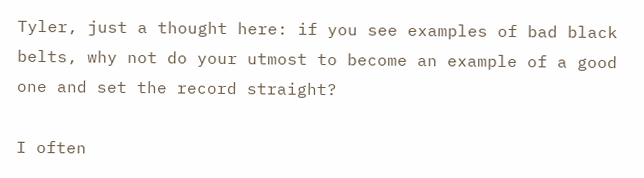Tyler, just a thought here: if you see examples of bad black belts, why not do your utmost to become an example of a good one and set the record straight?

I often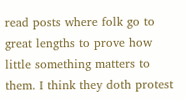read posts where folk go to great lengths to prove how little something matters to them. I think they doth protest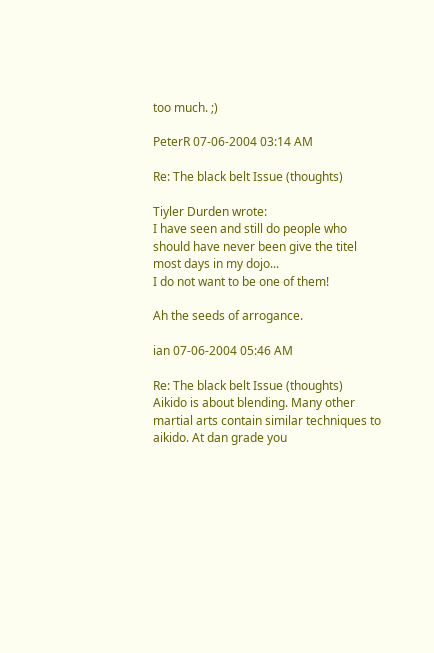too much. ;)

PeterR 07-06-2004 03:14 AM

Re: The black belt Issue (thoughts)

Tiyler Durden wrote:
I have seen and still do people who should have never been give the titel most days in my dojo...
I do not want to be one of them!

Ah the seeds of arrogance.

ian 07-06-2004 05:46 AM

Re: The black belt Issue (thoughts)
Aikido is about blending. Many other martial arts contain similar techniques to aikido. At dan grade you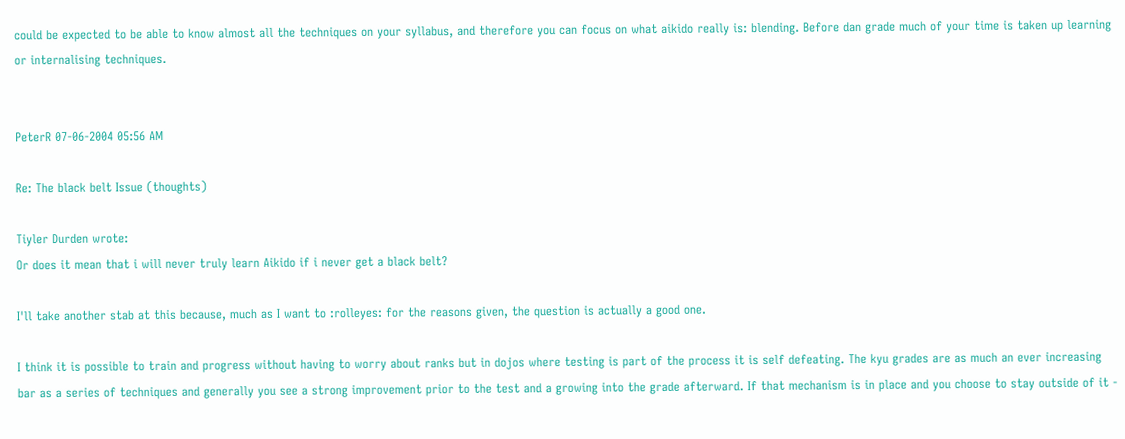could be expected to be able to know almost all the techniques on your syllabus, and therefore you can focus on what aikido really is: blending. Before dan grade much of your time is taken up learning or internalising techniques.


PeterR 07-06-2004 05:56 AM

Re: The black belt Issue (thoughts)

Tiyler Durden wrote:
Or does it mean that i will never truly learn Aikido if i never get a black belt?

I'll take another stab at this because, much as I want to :rolleyes: for the reasons given, the question is actually a good one.

I think it is possible to train and progress without having to worry about ranks but in dojos where testing is part of the process it is self defeating. The kyu grades are as much an ever increasing bar as a series of techniques and generally you see a strong improvement prior to the test and a growing into the grade afterward. If that mechanism is in place and you choose to stay outside of it -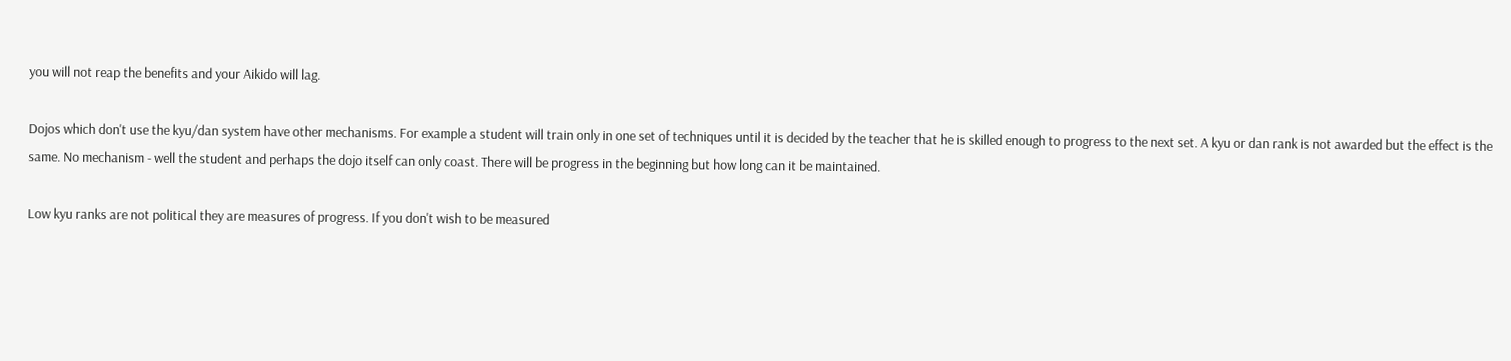you will not reap the benefits and your Aikido will lag.

Dojos which don't use the kyu/dan system have other mechanisms. For example a student will train only in one set of techniques until it is decided by the teacher that he is skilled enough to progress to the next set. A kyu or dan rank is not awarded but the effect is the same. No mechanism - well the student and perhaps the dojo itself can only coast. There will be progress in the beginning but how long can it be maintained.

Low kyu ranks are not political they are measures of progress. If you don't wish to be measured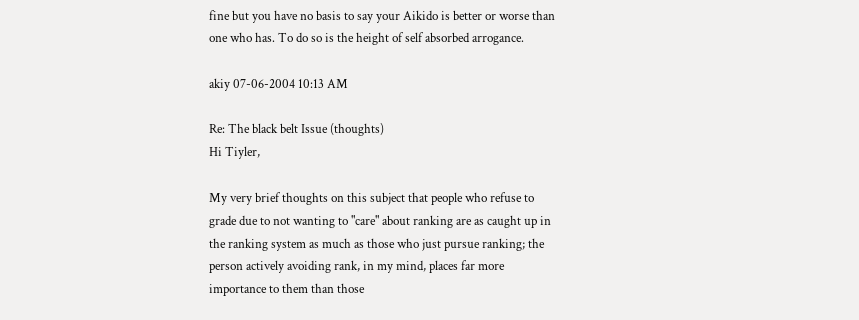fine but you have no basis to say your Aikido is better or worse than one who has. To do so is the height of self absorbed arrogance.

akiy 07-06-2004 10:13 AM

Re: The black belt Issue (thoughts)
Hi Tiyler,

My very brief thoughts on this subject that people who refuse to grade due to not wanting to "care" about ranking are as caught up in the ranking system as much as those who just pursue ranking; the person actively avoiding rank, in my mind, places far more importance to them than those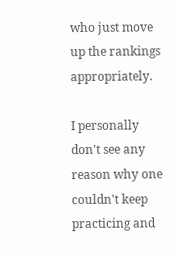who just move up the rankings appropriately.

I personally don't see any reason why one couldn't keep practicing and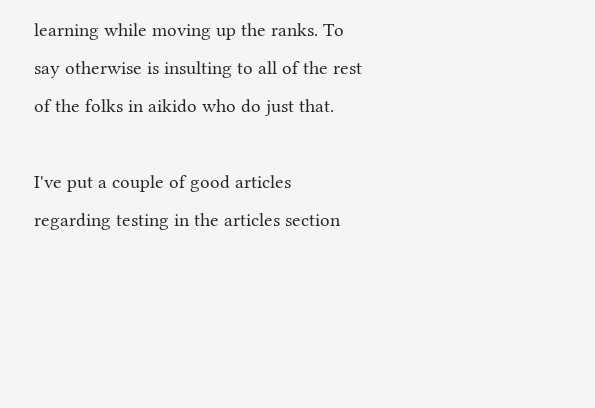learning while moving up the ranks. To say otherwise is insulting to all of the rest of the folks in aikido who do just that.

I've put a couple of good articles regarding testing in the articles section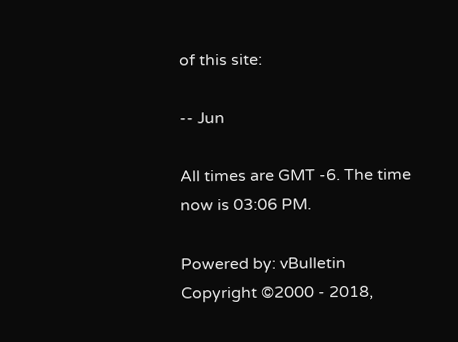of this site:

-- Jun

All times are GMT -6. The time now is 03:06 PM.

Powered by: vBulletin
Copyright ©2000 - 2018,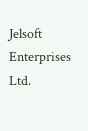Jelsoft Enterprises Ltd.